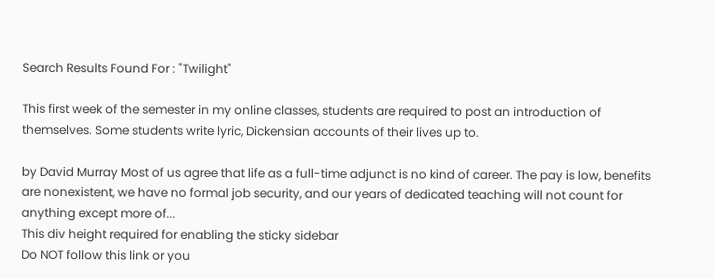Search Results Found For : "Twilight"

This first week of the semester in my online classes, students are required to post an introduction of themselves. Some students write lyric, Dickensian accounts of their lives up to.

by David Murray Most of us agree that life as a full-time adjunct is no kind of career. The pay is low, benefits are nonexistent, we have no formal job security, and our years of dedicated teaching will not count for anything except more of...
This div height required for enabling the sticky sidebar
Do NOT follow this link or you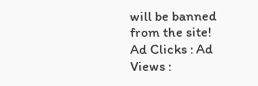will be banned from the site!
Ad Clicks : Ad Views :